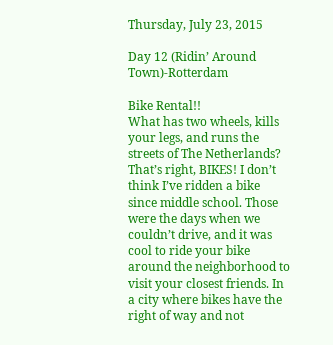Thursday, July 23, 2015

Day 12 (Ridin’ Around Town)-Rotterdam

Bike Rental!!
What has two wheels, kills your legs, and runs the streets of The Netherlands?  That’s right, BIKES! I don’t think I’ve ridden a bike since middle school. Those were the days when we couldn’t drive, and it was cool to ride your bike around the neighborhood to visit your closest friends. In a city where bikes have the right of way and not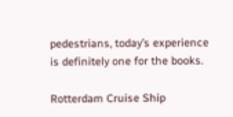pedestrians, today’s experience is definitely one for the books.

Rotterdam Cruise Ship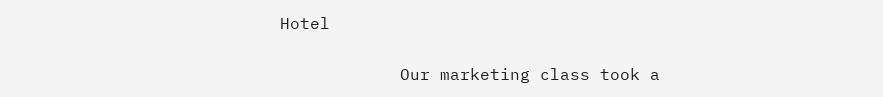Hotel

            Our marketing class took a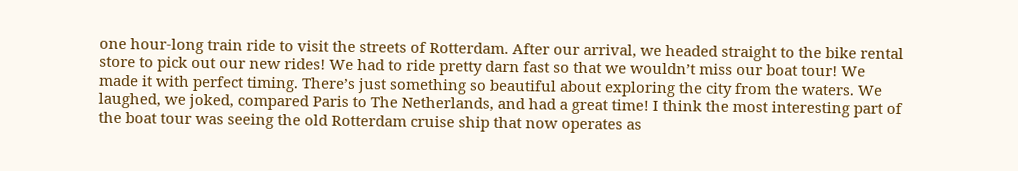one hour-long train ride to visit the streets of Rotterdam. After our arrival, we headed straight to the bike rental store to pick out our new rides! We had to ride pretty darn fast so that we wouldn’t miss our boat tour! We made it with perfect timing. There’s just something so beautiful about exploring the city from the waters. We laughed, we joked, compared Paris to The Netherlands, and had a great time! I think the most interesting part of the boat tour was seeing the old Rotterdam cruise ship that now operates as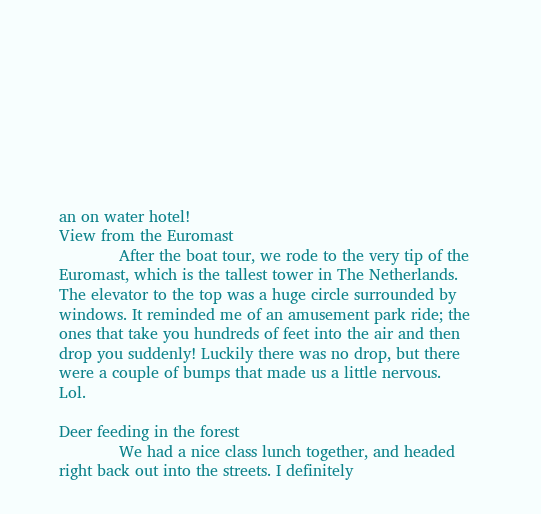an on water hotel!
View from the Euromast
            After the boat tour, we rode to the very tip of the Euromast, which is the tallest tower in The Netherlands. The elevator to the top was a huge circle surrounded by windows. It reminded me of an amusement park ride; the ones that take you hundreds of feet into the air and then drop you suddenly! Luckily there was no drop, but there were a couple of bumps that made us a little nervous. Lol.

Deer feeding in the forest
            We had a nice class lunch together, and headed right back out into the streets. I definitely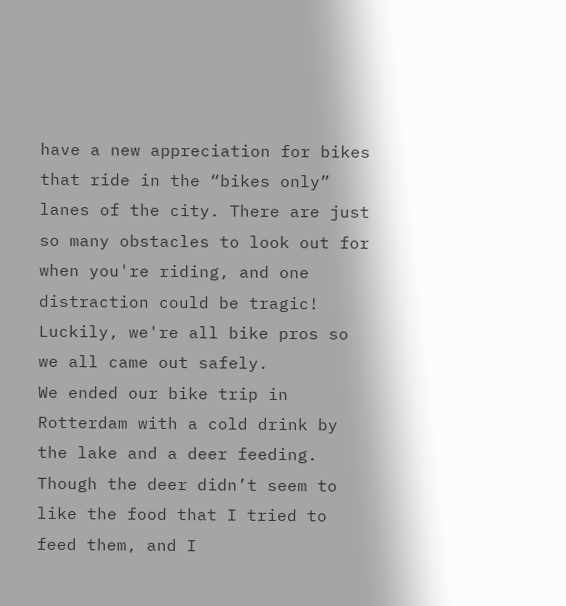have a new appreciation for bikes that ride in the “bikes only” lanes of the city. There are just so many obstacles to look out for when you're riding, and one distraction could be tragic! Luckily, we're all bike pros so we all came out safely.
We ended our bike trip in Rotterdam with a cold drink by the lake and a deer feeding. Though the deer didn’t seem to like the food that I tried to feed them, and I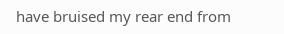have bruised my rear end from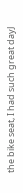the bike seat, I had such great dayJ